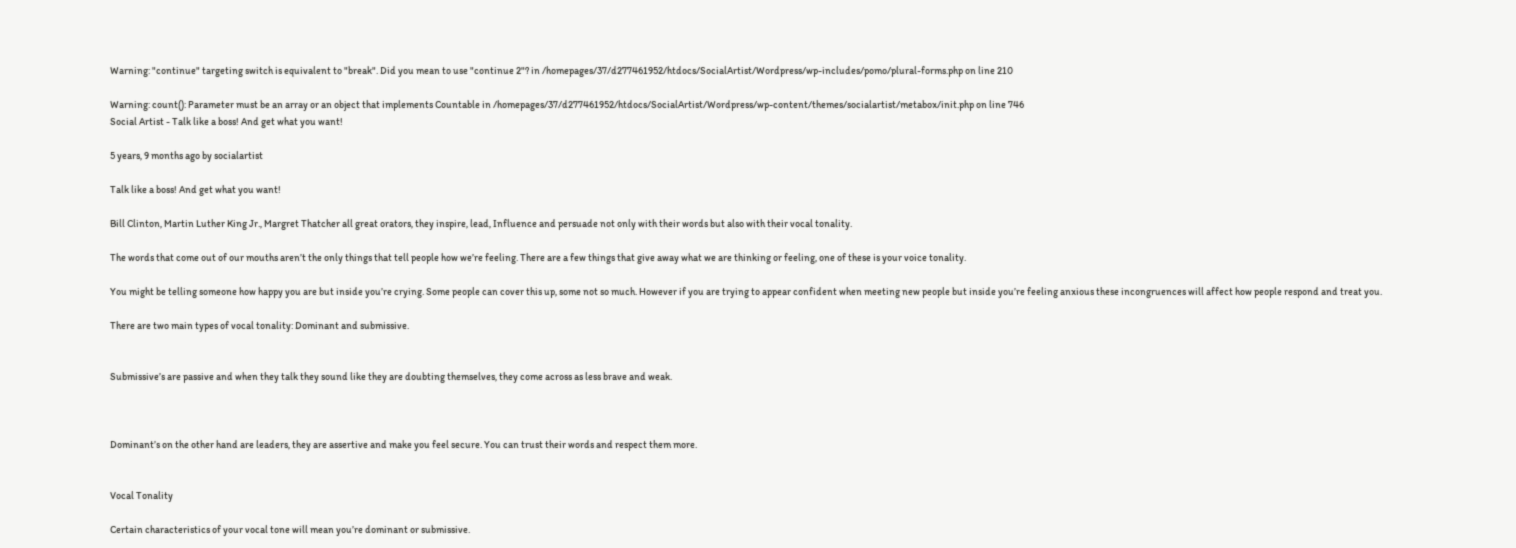Warning: "continue" targeting switch is equivalent to "break". Did you mean to use "continue 2"? in /homepages/37/d277461952/htdocs/SocialArtist/Wordpress/wp-includes/pomo/plural-forms.php on line 210

Warning: count(): Parameter must be an array or an object that implements Countable in /homepages/37/d277461952/htdocs/SocialArtist/Wordpress/wp-content/themes/socialartist/metabox/init.php on line 746
Social Artist - Talk like a boss! And get what you want!

5 years, 9 months ago by socialartist

Talk like a boss! And get what you want!

Bill Clinton, Martin Luther King Jr., Margret Thatcher all great orators, they inspire, lead, Influence and persuade not only with their words but also with their vocal tonality.

The words that come out of our mouths aren’t the only things that tell people how we’re feeling. There are a few things that give away what we are thinking or feeling, one of these is your voice tonality.

You might be telling someone how happy you are but inside you’re crying. Some people can cover this up, some not so much. However if you are trying to appear confident when meeting new people but inside you’re feeling anxious these incongruences will affect how people respond and treat you.

There are two main types of vocal tonality: Dominant and submissive.


Submissive’s are passive and when they talk they sound like they are doubting themselves, they come across as less brave and weak.



Dominant’s on the other hand are leaders, they are assertive and make you feel secure. You can trust their words and respect them more.


Vocal Tonality

Certain characteristics of your vocal tone will mean you’re dominant or submissive.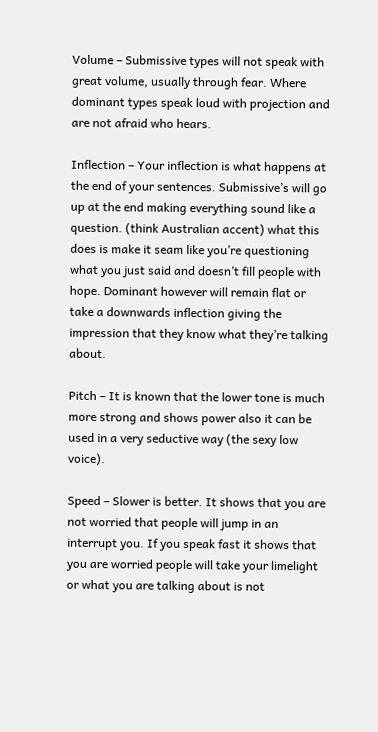Volume – Submissive types will not speak with great volume, usually through fear. Where dominant types speak loud with projection and are not afraid who hears.

Inflection – Your inflection is what happens at the end of your sentences. Submissive’s will go up at the end making everything sound like a question. (think Australian accent) what this does is make it seam like you’re questioning what you just said and doesn’t fill people with hope. Dominant however will remain flat or take a downwards inflection giving the impression that they know what they’re talking about.

Pitch – It is known that the lower tone is much more strong and shows power also it can be used in a very seductive way (the sexy low voice).

Speed – Slower is better. It shows that you are not worried that people will jump in an interrupt you. If you speak fast it shows that you are worried people will take your limelight or what you are talking about is not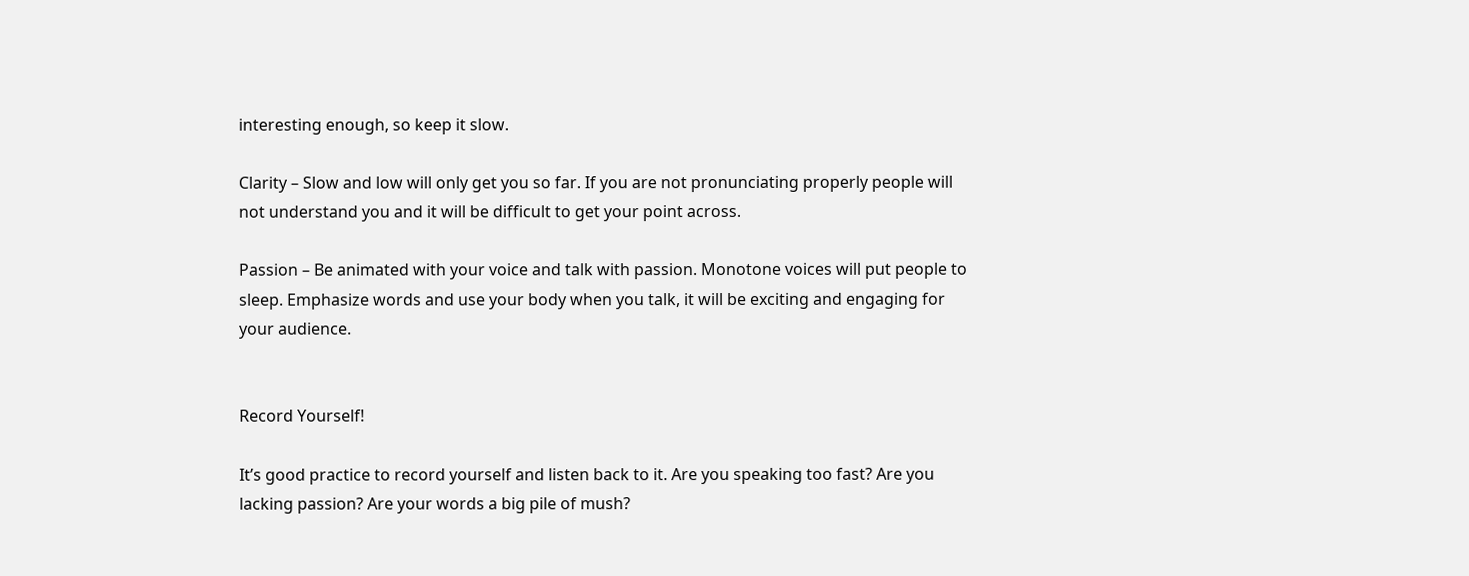interesting enough, so keep it slow.

Clarity – Slow and low will only get you so far. If you are not pronunciating properly people will not understand you and it will be difficult to get your point across.

Passion – Be animated with your voice and talk with passion. Monotone voices will put people to sleep. Emphasize words and use your body when you talk, it will be exciting and engaging for your audience.


Record Yourself!

It’s good practice to record yourself and listen back to it. Are you speaking too fast? Are you lacking passion? Are your words a big pile of mush?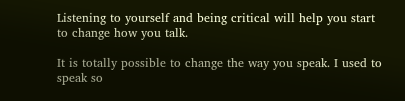Listening to yourself and being critical will help you start to change how you talk.

It is totally possible to change the way you speak. I used to speak so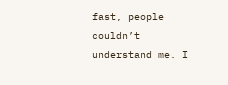fast, people couldn’t understand me. I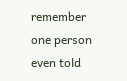remember one person even told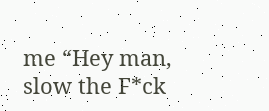me “Hey man, slow the F*ck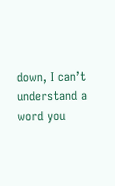down, I can’t understand a word you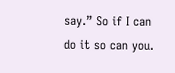say.” So if I can do it so can you.